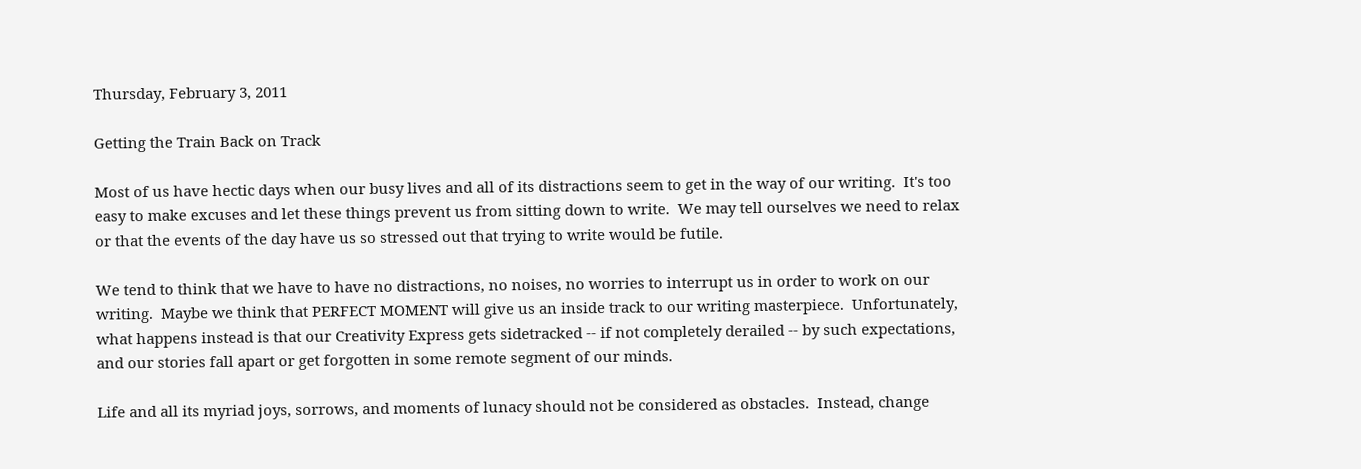Thursday, February 3, 2011

Getting the Train Back on Track

Most of us have hectic days when our busy lives and all of its distractions seem to get in the way of our writing.  It's too easy to make excuses and let these things prevent us from sitting down to write.  We may tell ourselves we need to relax or that the events of the day have us so stressed out that trying to write would be futile.

We tend to think that we have to have no distractions, no noises, no worries to interrupt us in order to work on our writing.  Maybe we think that PERFECT MOMENT will give us an inside track to our writing masterpiece.  Unfortunately, what happens instead is that our Creativity Express gets sidetracked -- if not completely derailed -- by such expectations, and our stories fall apart or get forgotten in some remote segment of our minds.

Life and all its myriad joys, sorrows, and moments of lunacy should not be considered as obstacles.  Instead, change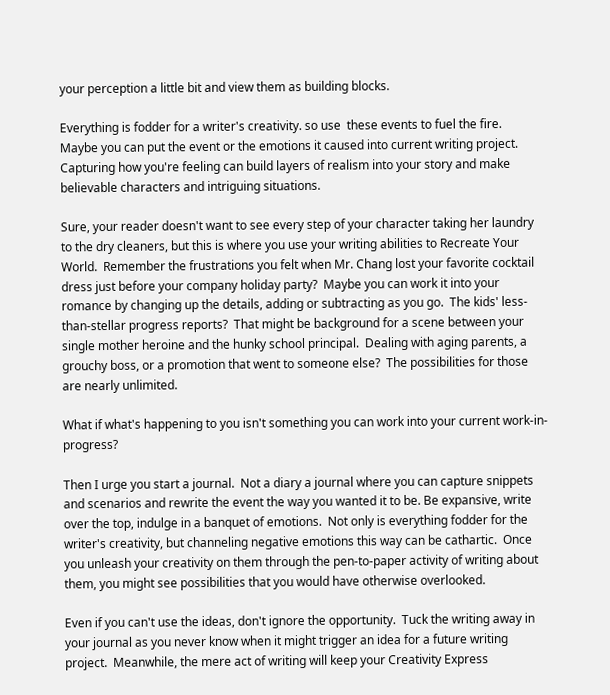your perception a little bit and view them as building blocks.

Everything is fodder for a writer's creativity. so use  these events to fuel the fire.  Maybe you can put the event or the emotions it caused into current writing project.  Capturing how you're feeling can build layers of realism into your story and make believable characters and intriguing situations.

Sure, your reader doesn't want to see every step of your character taking her laundry to the dry cleaners, but this is where you use your writing abilities to Recreate Your World.  Remember the frustrations you felt when Mr. Chang lost your favorite cocktail dress just before your company holiday party?  Maybe you can work it into your romance by changing up the details, adding or subtracting as you go.  The kids' less-than-stellar progress reports?  That might be background for a scene between your single mother heroine and the hunky school principal.  Dealing with aging parents, a grouchy boss, or a promotion that went to someone else?  The possibilities for those are nearly unlimited.

What if what's happening to you isn't something you can work into your current work-in-progress?

Then I urge you start a journal.  Not a diary a journal where you can capture snippets and scenarios and rewrite the event the way you wanted it to be. Be expansive, write over the top, indulge in a banquet of emotions.  Not only is everything fodder for the writer's creativity, but channeling negative emotions this way can be cathartic.  Once you unleash your creativity on them through the pen-to-paper activity of writing about them, you might see possibilities that you would have otherwise overlooked.

Even if you can't use the ideas, don't ignore the opportunity.  Tuck the writing away in your journal as you never know when it might trigger an idea for a future writing project.  Meanwhile, the mere act of writing will keep your Creativity Express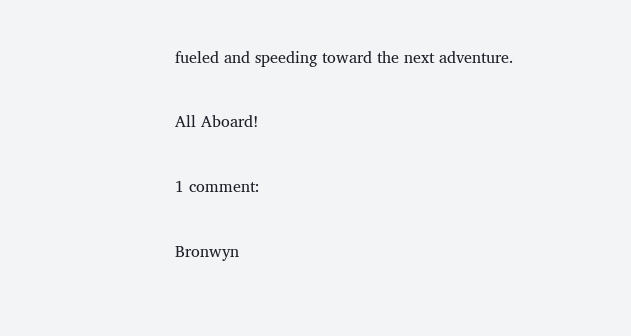fueled and speeding toward the next adventure.

All Aboard!

1 comment:

Bronwyn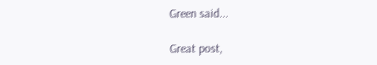Green said...

Great post,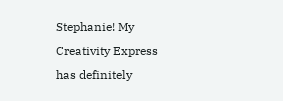Stephanie! My Creativity Express has definitely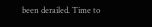been derailed. Time to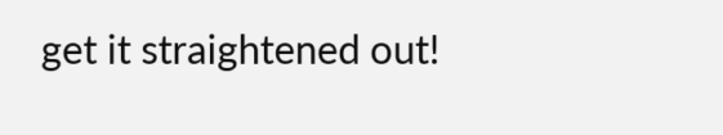get it straightened out!